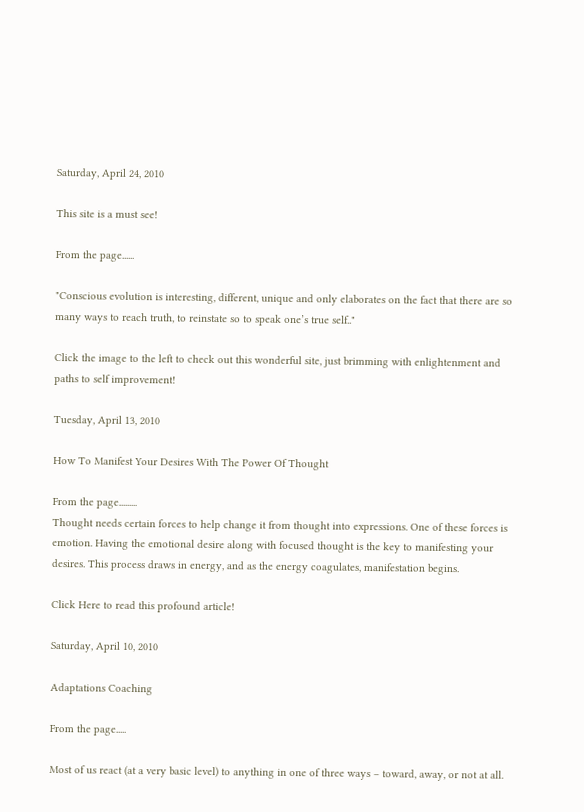Saturday, April 24, 2010

This site is a must see!

From the page......

"Conscious evolution is interesting, different, unique and only elaborates on the fact that there are so many ways to reach truth, to reinstate so to speak one’s true self.."

Click the image to the left to check out this wonderful site, just brimming with enlightenment and paths to self improvement!

Tuesday, April 13, 2010

How To Manifest Your Desires With The Power Of Thought

From the page.........
Thought needs certain forces to help change it from thought into expressions. One of these forces is emotion. Having the emotional desire along with focused thought is the key to manifesting your desires. This process draws in energy, and as the energy coagulates, manifestation begins.

Click Here to read this profound article!

Saturday, April 10, 2010

Adaptations Coaching

From the page.....

Most of us react (at a very basic level) to anything in one of three ways – toward, away, or not at all.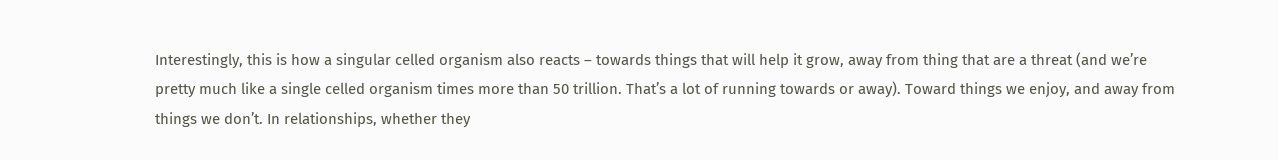Interestingly, this is how a singular celled organism also reacts – towards things that will help it grow, away from thing that are a threat (and we’re pretty much like a single celled organism times more than 50 trillion. That’s a lot of running towards or away). Toward things we enjoy, and away from things we don’t. In relationships, whether they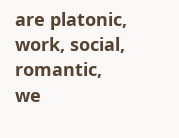are platonic, work, social, romantic, we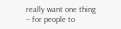really want one thing – for people to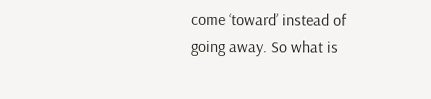come ‘toward’ instead of going away. So what is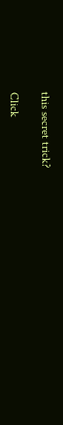this secret trick?

Click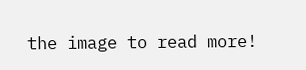the image to read more!